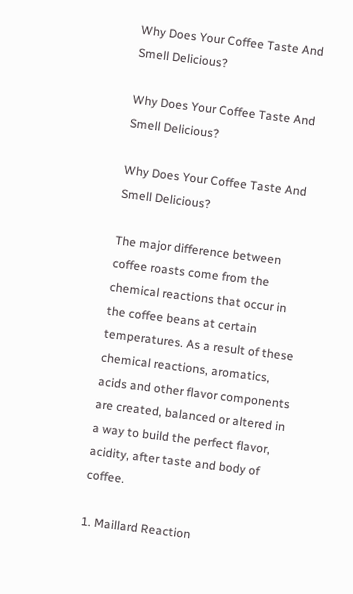Why Does Your Coffee Taste And Smell Delicious?

Why Does Your Coffee Taste And Smell Delicious?

Why Does Your Coffee Taste And Smell Delicious?

The major difference between coffee roasts come from the chemical reactions that occur in the coffee beans at certain temperatures. As a result of these chemical reactions, aromatics, acids and other flavor components are created, balanced or altered in a way to build the perfect flavor, acidity, after taste and body of coffee.

1. Maillard Reaction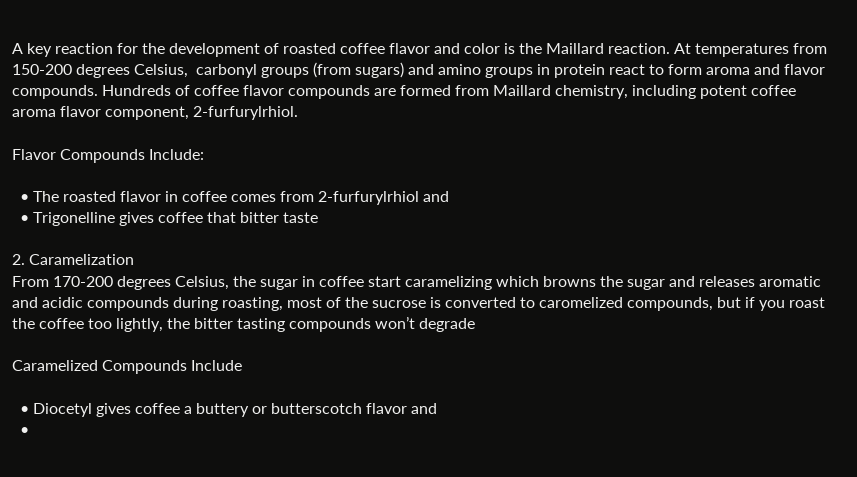A key reaction for the development of roasted coffee flavor and color is the Maillard reaction. At temperatures from 150-200 degrees Celsius,  carbonyl groups (from sugars) and amino groups in protein react to form aroma and flavor compounds. Hundreds of coffee flavor compounds are formed from Maillard chemistry, including potent coffee aroma flavor component, 2-furfurylrhiol.

Flavor Compounds Include:

  • The roasted flavor in coffee comes from 2-furfurylrhiol and
  • Trigonelline gives coffee that bitter taste

2. Caramelization
From 170-200 degrees Celsius, the sugar in coffee start caramelizing which browns the sugar and releases aromatic and acidic compounds during roasting, most of the sucrose is converted to caromelized compounds, but if you roast the coffee too lightly, the bitter tasting compounds won’t degrade

Caramelized Compounds Include

  • Diocetyl gives coffee a buttery or butterscotch flavor and
  •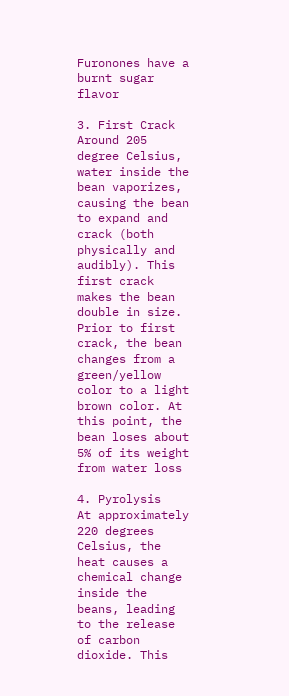Furonones have a burnt sugar flavor

3. First Crack
Around 205 degree Celsius, water inside the bean vaporizes, causing the bean to expand and crack (both physically and audibly). This first crack makes the bean double in size. Prior to first crack, the bean changes from a green/yellow color to a light brown color. At this point, the bean loses about 5% of its weight from water loss

4. Pyrolysis
At approximately 220 degrees Celsius, the heat causes a chemical change inside the beans, leading to the release of carbon dioxide. This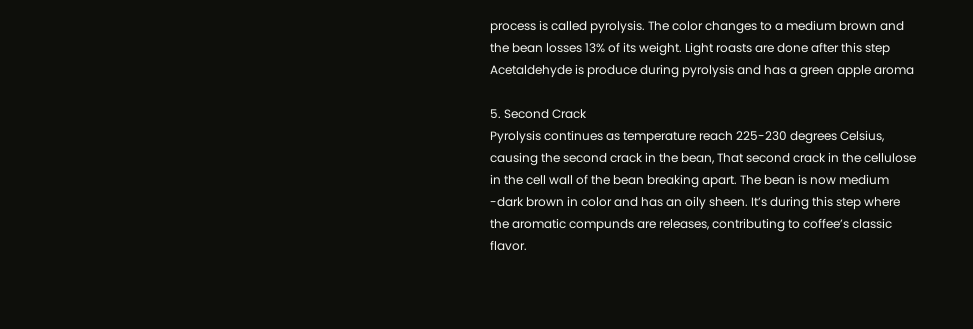process is called pyrolysis. The color changes to a medium brown and the bean losses 13% of its weight. Light roasts are done after this step
Acetaldehyde is produce during pyrolysis and has a green apple aroma

5. Second Crack
Pyrolysis continues as temperature reach 225-230 degrees Celsius, causing the second crack in the bean, That second crack in the cellulose in the cell wall of the bean breaking apart. The bean is now medium -dark brown in color and has an oily sheen. It’s during this step where the aromatic compunds are releases, contributing to coffee’s classic flavor.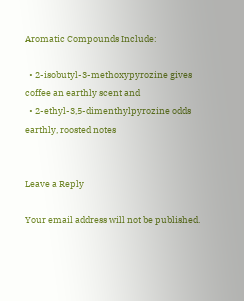Aromatic Compounds Include:

  • 2-isobutyl-3-methoxypyrozine gives coffee an earthly scent and
  • 2-ethyl-3,5-dimenthylpyrozine odds earthly, roosted notes


Leave a Reply

Your email address will not be published.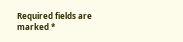Required fields are marked *